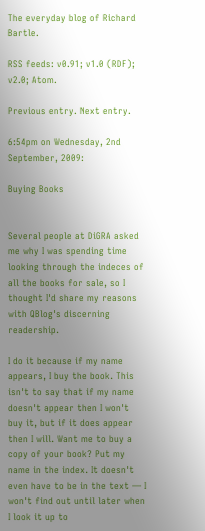The everyday blog of Richard Bartle.

RSS feeds: v0.91; v1.0 (RDF); v2.0; Atom.

Previous entry. Next entry.

6:54pm on Wednesday, 2nd September, 2009:

Buying Books


Several people at DiGRA asked me why I was spending time looking through the indeces of all the books for sale, so I thought I'd share my reasons with QBlog's discerning readership.

I do it because if my name appears, I buy the book. This isn't to say that if my name doesn't appear then I won't buy it, but if it does appear then I will. Want me to buy a copy of your book? Put my name in the index. It doesn't even have to be in the text — I won't find out until later when I look it up to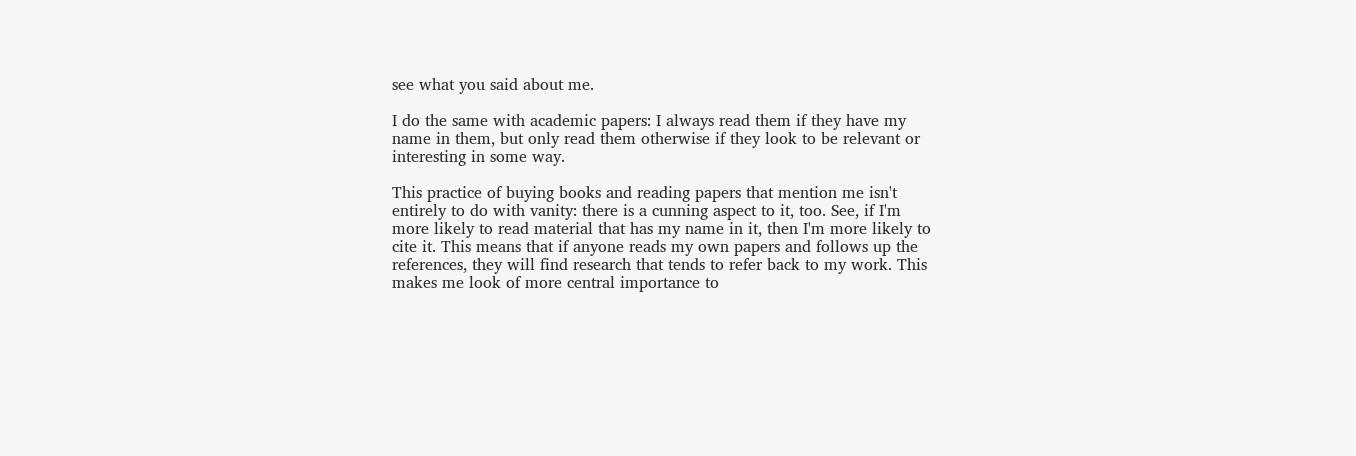see what you said about me.

I do the same with academic papers: I always read them if they have my name in them, but only read them otherwise if they look to be relevant or interesting in some way.

This practice of buying books and reading papers that mention me isn't entirely to do with vanity: there is a cunning aspect to it, too. See, if I'm more likely to read material that has my name in it, then I'm more likely to cite it. This means that if anyone reads my own papers and follows up the references, they will find research that tends to refer back to my work. This makes me look of more central importance to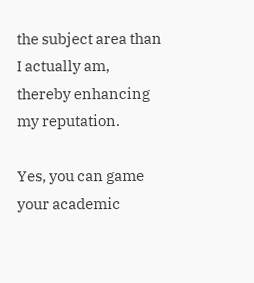the subject area than I actually am, thereby enhancing my reputation.

Yes, you can game your academic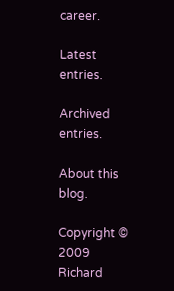career.

Latest entries.

Archived entries.

About this blog.

Copyright © 2009 Richard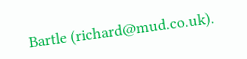Bartle (richard@mud.co.uk).